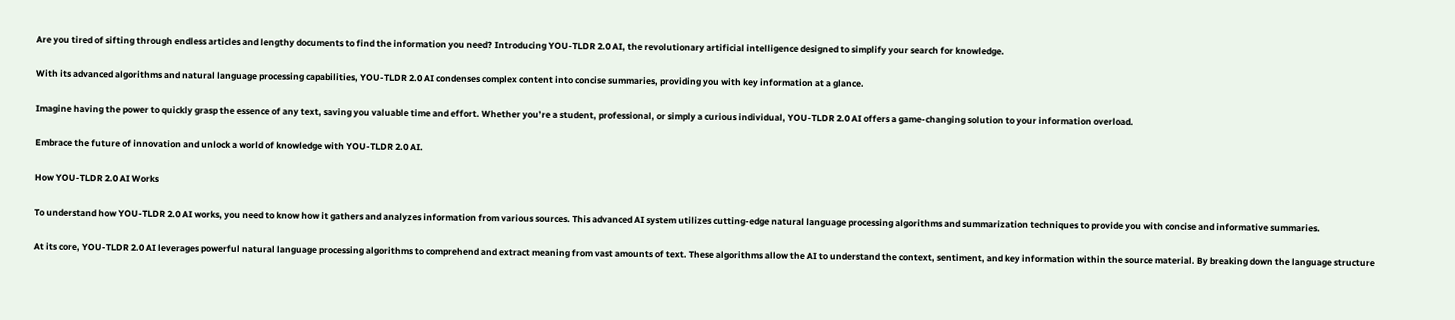Are you tired of sifting through endless articles and lengthy documents to find the information you need? Introducing YOU-TLDR 2.0 AI, the revolutionary artificial intelligence designed to simplify your search for knowledge.

With its advanced algorithms and natural language processing capabilities, YOU-TLDR 2.0 AI condenses complex content into concise summaries, providing you with key information at a glance.

Imagine having the power to quickly grasp the essence of any text, saving you valuable time and effort. Whether you’re a student, professional, or simply a curious individual, YOU-TLDR 2.0 AI offers a game-changing solution to your information overload.

Embrace the future of innovation and unlock a world of knowledge with YOU-TLDR 2.0 AI.

How YOU-TLDR 2.0 AI Works

To understand how YOU-TLDR 2.0 AI works, you need to know how it gathers and analyzes information from various sources. This advanced AI system utilizes cutting-edge natural language processing algorithms and summarization techniques to provide you with concise and informative summaries.

At its core, YOU-TLDR 2.0 AI leverages powerful natural language processing algorithms to comprehend and extract meaning from vast amounts of text. These algorithms allow the AI to understand the context, sentiment, and key information within the source material. By breaking down the language structure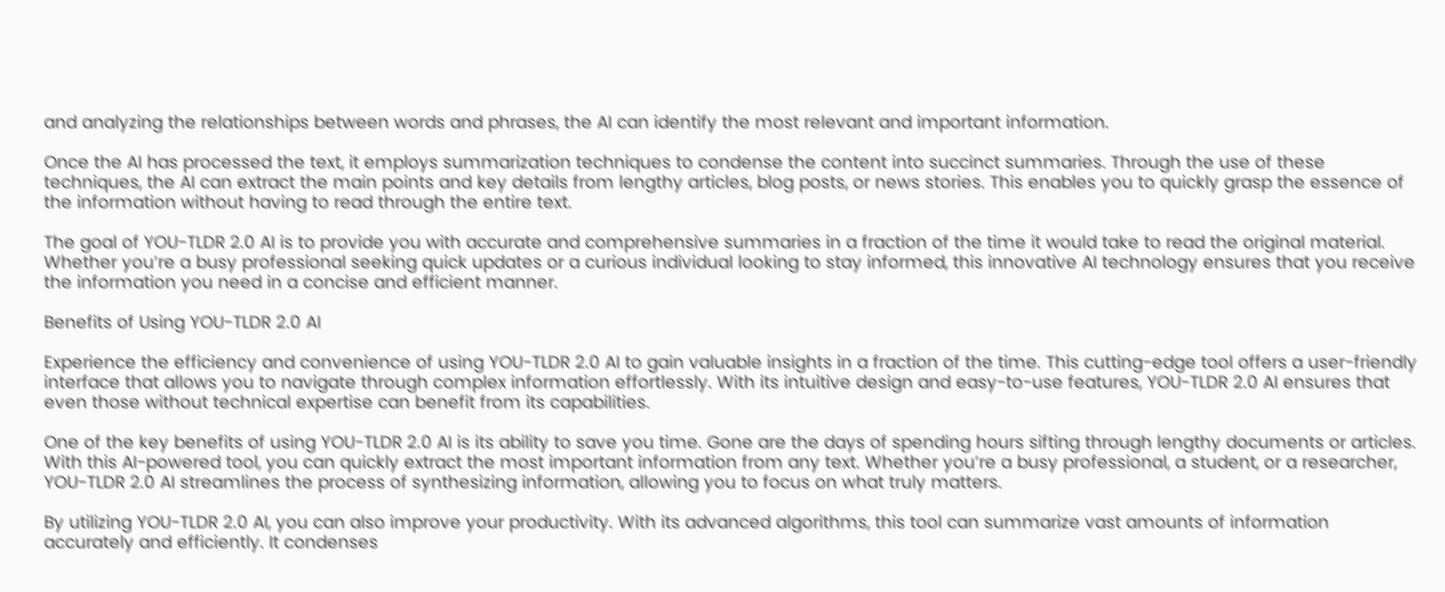and analyzing the relationships between words and phrases, the AI can identify the most relevant and important information.

Once the AI has processed the text, it employs summarization techniques to condense the content into succinct summaries. Through the use of these techniques, the AI can extract the main points and key details from lengthy articles, blog posts, or news stories. This enables you to quickly grasp the essence of the information without having to read through the entire text.

The goal of YOU-TLDR 2.0 AI is to provide you with accurate and comprehensive summaries in a fraction of the time it would take to read the original material. Whether you’re a busy professional seeking quick updates or a curious individual looking to stay informed, this innovative AI technology ensures that you receive the information you need in a concise and efficient manner.

Benefits of Using YOU-TLDR 2.0 AI

Experience the efficiency and convenience of using YOU-TLDR 2.0 AI to gain valuable insights in a fraction of the time. This cutting-edge tool offers a user-friendly interface that allows you to navigate through complex information effortlessly. With its intuitive design and easy-to-use features, YOU-TLDR 2.0 AI ensures that even those without technical expertise can benefit from its capabilities.

One of the key benefits of using YOU-TLDR 2.0 AI is its ability to save you time. Gone are the days of spending hours sifting through lengthy documents or articles. With this AI-powered tool, you can quickly extract the most important information from any text. Whether you’re a busy professional, a student, or a researcher, YOU-TLDR 2.0 AI streamlines the process of synthesizing information, allowing you to focus on what truly matters.

By utilizing YOU-TLDR 2.0 AI, you can also improve your productivity. With its advanced algorithms, this tool can summarize vast amounts of information accurately and efficiently. It condenses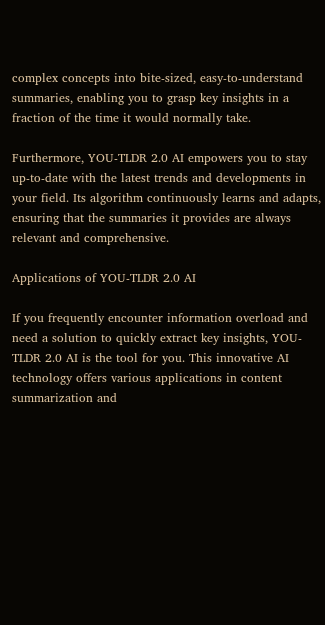complex concepts into bite-sized, easy-to-understand summaries, enabling you to grasp key insights in a fraction of the time it would normally take.

Furthermore, YOU-TLDR 2.0 AI empowers you to stay up-to-date with the latest trends and developments in your field. Its algorithm continuously learns and adapts, ensuring that the summaries it provides are always relevant and comprehensive.

Applications of YOU-TLDR 2.0 AI

If you frequently encounter information overload and need a solution to quickly extract key insights, YOU-TLDR 2.0 AI is the tool for you. This innovative AI technology offers various applications in content summarization and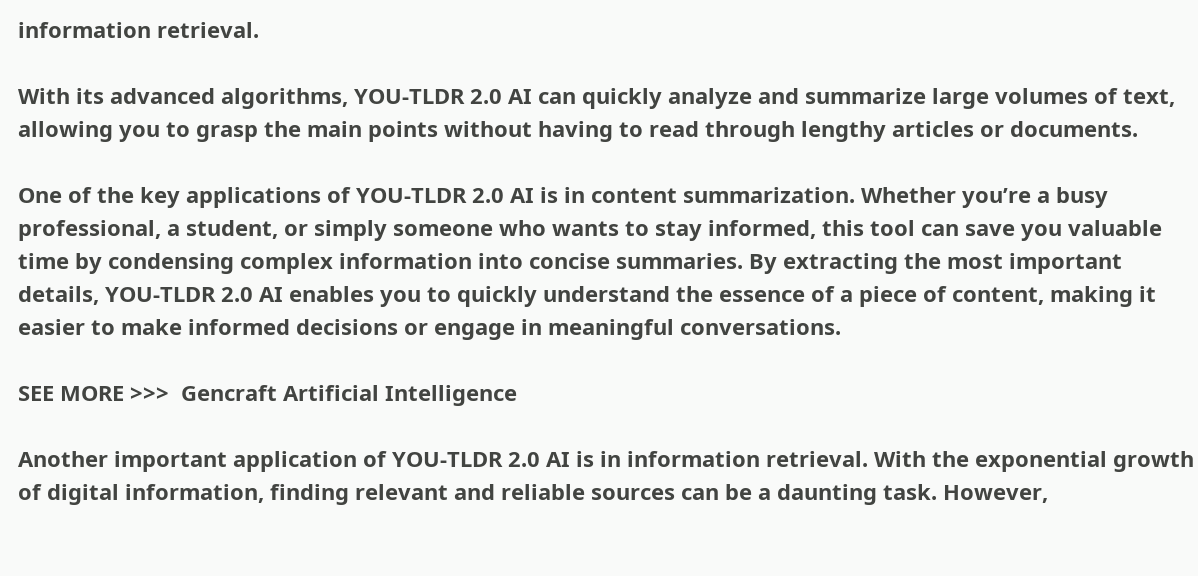information retrieval.

With its advanced algorithms, YOU-TLDR 2.0 AI can quickly analyze and summarize large volumes of text, allowing you to grasp the main points without having to read through lengthy articles or documents.

One of the key applications of YOU-TLDR 2.0 AI is in content summarization. Whether you’re a busy professional, a student, or simply someone who wants to stay informed, this tool can save you valuable time by condensing complex information into concise summaries. By extracting the most important details, YOU-TLDR 2.0 AI enables you to quickly understand the essence of a piece of content, making it easier to make informed decisions or engage in meaningful conversations.

SEE MORE >>>  Gencraft Artificial Intelligence

Another important application of YOU-TLDR 2.0 AI is in information retrieval. With the exponential growth of digital information, finding relevant and reliable sources can be a daunting task. However,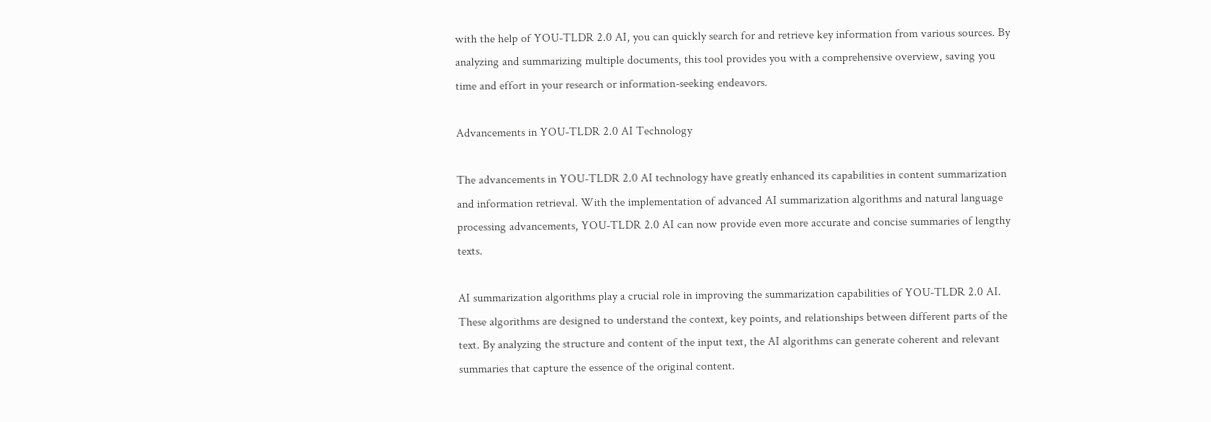with the help of YOU-TLDR 2.0 AI, you can quickly search for and retrieve key information from various sources. By analyzing and summarizing multiple documents, this tool provides you with a comprehensive overview, saving you time and effort in your research or information-seeking endeavors.

Advancements in YOU-TLDR 2.0 AI Technology

The advancements in YOU-TLDR 2.0 AI technology have greatly enhanced its capabilities in content summarization and information retrieval. With the implementation of advanced AI summarization algorithms and natural language processing advancements, YOU-TLDR 2.0 AI can now provide even more accurate and concise summaries of lengthy texts.

AI summarization algorithms play a crucial role in improving the summarization capabilities of YOU-TLDR 2.0 AI. These algorithms are designed to understand the context, key points, and relationships between different parts of the text. By analyzing the structure and content of the input text, the AI algorithms can generate coherent and relevant summaries that capture the essence of the original content.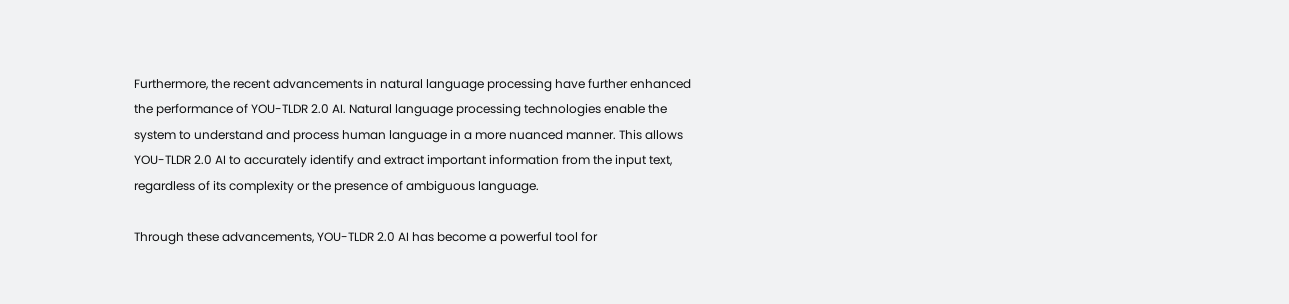Furthermore, the recent advancements in natural language processing have further enhanced the performance of YOU-TLDR 2.0 AI. Natural language processing technologies enable the system to understand and process human language in a more nuanced manner. This allows YOU-TLDR 2.0 AI to accurately identify and extract important information from the input text, regardless of its complexity or the presence of ambiguous language.

Through these advancements, YOU-TLDR 2.0 AI has become a powerful tool for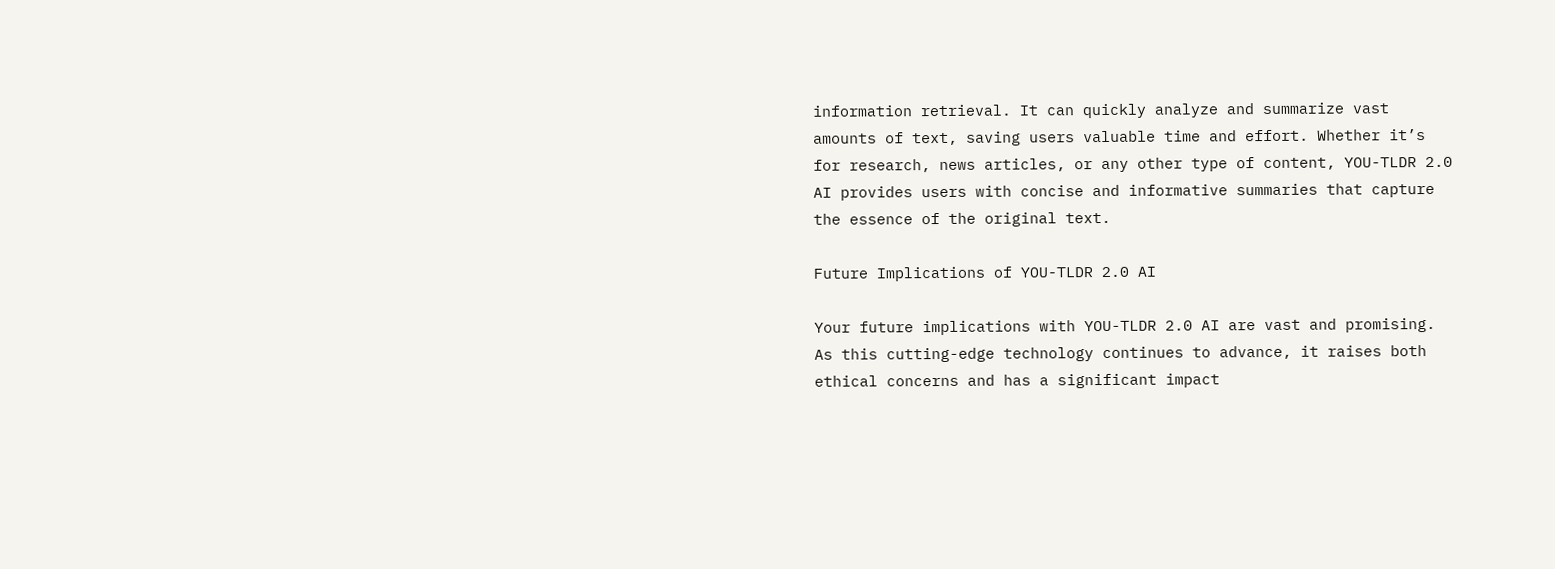information retrieval. It can quickly analyze and summarize vast amounts of text, saving users valuable time and effort. Whether it’s for research, news articles, or any other type of content, YOU-TLDR 2.0 AI provides users with concise and informative summaries that capture the essence of the original text.

Future Implications of YOU-TLDR 2.0 AI

Your future implications with YOU-TLDR 2.0 AI are vast and promising. As this cutting-edge technology continues to advance, it raises both ethical concerns and has a significant impact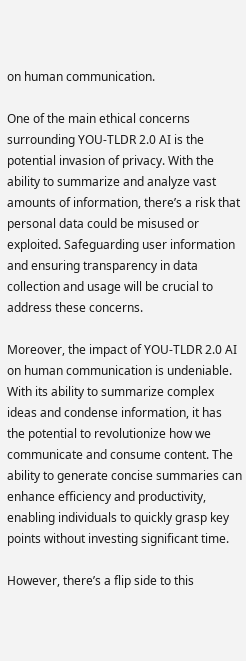on human communication.

One of the main ethical concerns surrounding YOU-TLDR 2.0 AI is the potential invasion of privacy. With the ability to summarize and analyze vast amounts of information, there’s a risk that personal data could be misused or exploited. Safeguarding user information and ensuring transparency in data collection and usage will be crucial to address these concerns.

Moreover, the impact of YOU-TLDR 2.0 AI on human communication is undeniable. With its ability to summarize complex ideas and condense information, it has the potential to revolutionize how we communicate and consume content. The ability to generate concise summaries can enhance efficiency and productivity, enabling individuals to quickly grasp key points without investing significant time.

However, there’s a flip side to this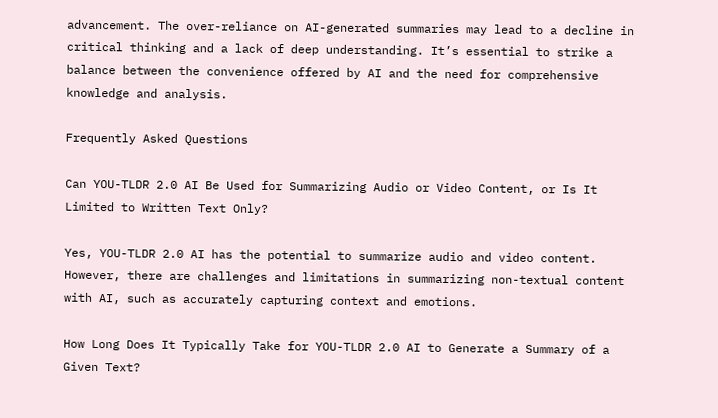advancement. The over-reliance on AI-generated summaries may lead to a decline in critical thinking and a lack of deep understanding. It’s essential to strike a balance between the convenience offered by AI and the need for comprehensive knowledge and analysis.

Frequently Asked Questions

Can YOU-TLDR 2.0 AI Be Used for Summarizing Audio or Video Content, or Is It Limited to Written Text Only?

Yes, YOU-TLDR 2.0 AI has the potential to summarize audio and video content. However, there are challenges and limitations in summarizing non-textual content with AI, such as accurately capturing context and emotions.

How Long Does It Typically Take for YOU-TLDR 2.0 AI to Generate a Summary of a Given Text?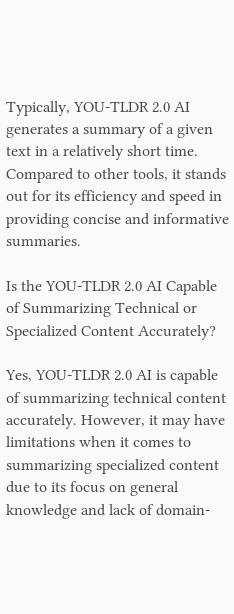Typically, YOU-TLDR 2.0 AI generates a summary of a given text in a relatively short time. Compared to other tools, it stands out for its efficiency and speed in providing concise and informative summaries.

Is the YOU-TLDR 2.0 AI Capable of Summarizing Technical or Specialized Content Accurately?

Yes, YOU-TLDR 2.0 AI is capable of summarizing technical content accurately. However, it may have limitations when it comes to summarizing specialized content due to its focus on general knowledge and lack of domain-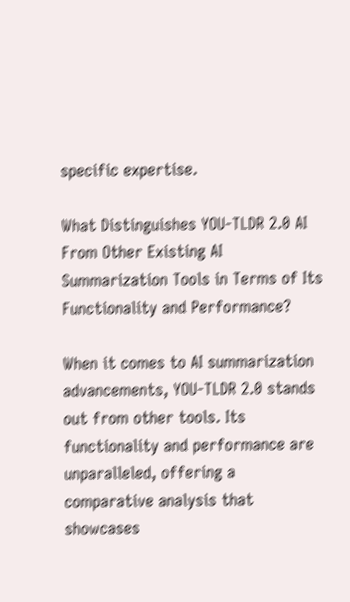specific expertise.

What Distinguishes YOU-TLDR 2.0 AI From Other Existing AI Summarization Tools in Terms of Its Functionality and Performance?

When it comes to AI summarization advancements, YOU-TLDR 2.0 stands out from other tools. Its functionality and performance are unparalleled, offering a comparative analysis that showcases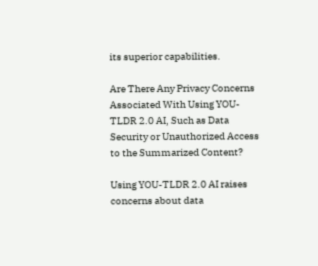its superior capabilities.

Are There Any Privacy Concerns Associated With Using YOU-TLDR 2.0 AI, Such as Data Security or Unauthorized Access to the Summarized Content?

Using YOU-TLDR 2.0 AI raises concerns about data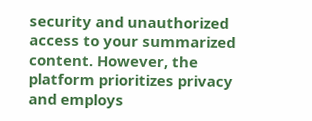security and unauthorized access to your summarized content. However, the platform prioritizes privacy and employs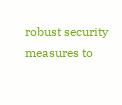robust security measures to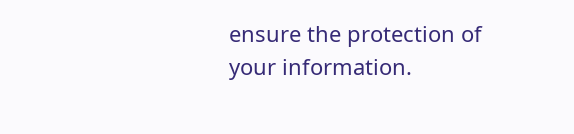ensure the protection of your information.